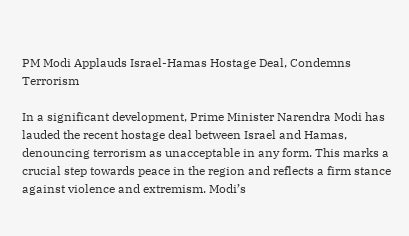PM Modi Applauds Israel-Hamas Hostage Deal, Condemns Terrorism

In a significant development, Prime Minister Narendra Modi has lauded the recent hostage deal between Israel and Hamas, denouncing terrorism as unacceptable in any form. This marks a crucial step towards peace in the region and reflects a firm stance against violence and extremism. Modi’s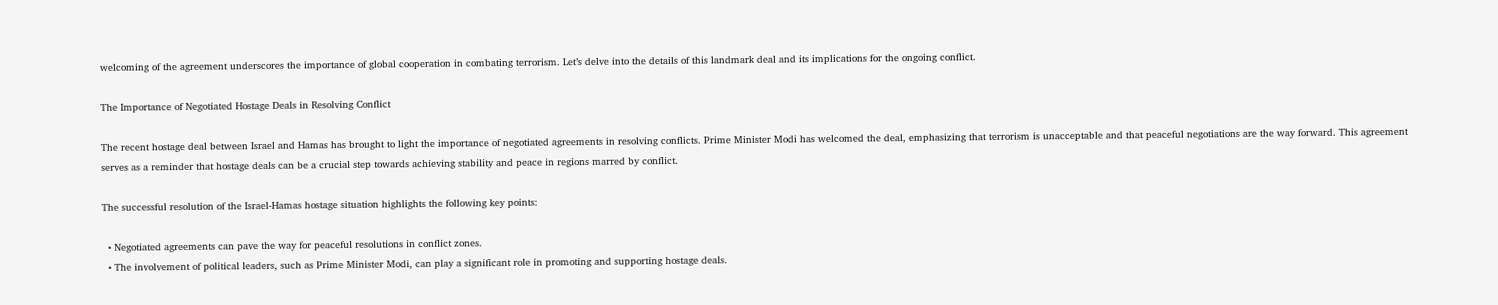welcoming of the agreement underscores the importance of global cooperation in combating terrorism. Let’s delve into the details of this landmark deal and its implications for the ongoing conflict.

The Importance of Negotiated Hostage Deals in Resolving Conflict

The recent hostage deal between Israel and Hamas has brought to light the importance of negotiated agreements in resolving conflicts. Prime Minister Modi has welcomed the deal, emphasizing that terrorism is unacceptable and that peaceful negotiations are the way forward. This agreement serves as a reminder that hostage deals can be a crucial step towards achieving stability and peace in regions marred by conflict.

The successful resolution of the Israel-Hamas hostage situation highlights the following key points:

  • Negotiated agreements can pave the way for peaceful resolutions in conflict zones.
  • The involvement of political leaders, such as Prime Minister Modi, can play a significant role in promoting and supporting hostage deals.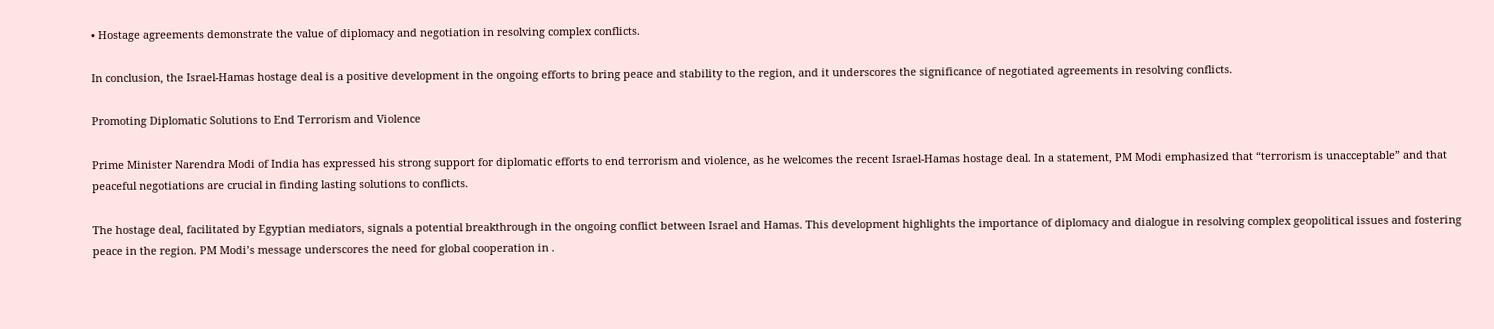• Hostage agreements demonstrate the value of diplomacy and negotiation in resolving complex conflicts.

In conclusion, the Israel-Hamas hostage deal is a positive development in the ongoing efforts to bring peace and stability to the region, and it underscores the significance of negotiated agreements in resolving conflicts.

Promoting Diplomatic Solutions to End Terrorism and Violence

Prime Minister Narendra Modi of India has expressed his strong support for diplomatic efforts to end terrorism and violence, as he welcomes the recent Israel-Hamas hostage deal. In a statement, PM Modi emphasized that “terrorism is unacceptable” and that peaceful negotiations are crucial in finding lasting solutions to conflicts.

The hostage deal, facilitated by Egyptian mediators, signals a potential breakthrough in the ongoing conflict between Israel and Hamas. This development highlights the importance of diplomacy and dialogue in resolving complex geopolitical issues and fostering peace in the region. PM Modi’s message underscores the need for global cooperation in .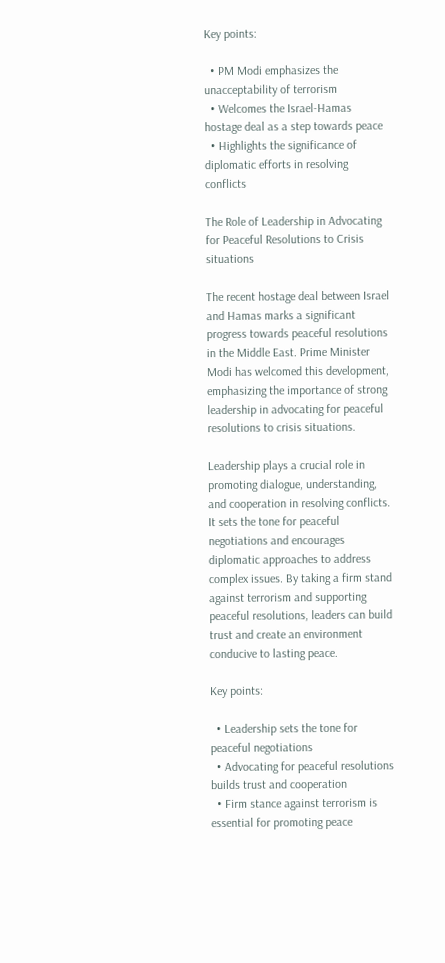Key points:

  • PM Modi emphasizes the unacceptability of terrorism
  • Welcomes the Israel-Hamas hostage deal as a step towards peace
  • Highlights the significance of diplomatic efforts in resolving conflicts

The Role of Leadership in Advocating for Peaceful Resolutions to Crisis situations

The recent hostage deal between Israel and Hamas marks a significant progress towards peaceful resolutions in the Middle East. Prime Minister Modi has welcomed this development, emphasizing the importance of strong leadership in advocating for peaceful resolutions to crisis situations.

Leadership plays a crucial role in promoting dialogue, understanding, and cooperation in resolving conflicts. It sets the tone for peaceful negotiations and encourages diplomatic approaches to address complex issues. By taking a firm stand against terrorism and supporting peaceful resolutions, leaders can build trust and create an environment conducive to lasting peace.

Key points:

  • Leadership sets the tone for peaceful negotiations
  • Advocating for peaceful resolutions builds trust and cooperation
  • Firm stance against terrorism is essential for promoting peace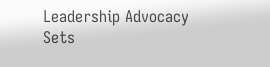Leadership Advocacy
Sets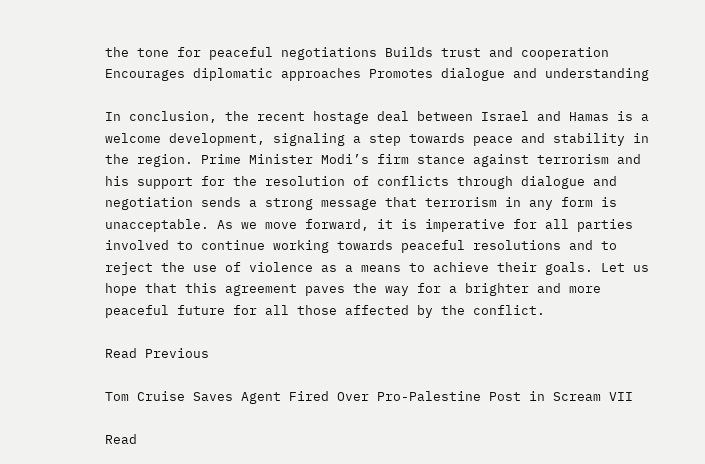the tone for peaceful negotiations Builds trust and cooperation
Encourages diplomatic approaches Promotes dialogue and understanding

In conclusion, the recent hostage deal between Israel and Hamas is a welcome development, signaling a step towards peace and stability in the region. Prime Minister Modi’s firm stance against terrorism and his support for the resolution of conflicts through dialogue and negotiation sends a strong message that terrorism in any form is unacceptable. As we move forward, it is imperative for all parties involved to continue working towards peaceful resolutions and to reject the use of violence as a means to achieve their goals. Let us hope that this agreement paves the way for a brighter and more peaceful future for all those affected by the conflict.

Read Previous

Tom Cruise Saves Agent Fired Over Pro-Palestine Post in Scream VII

Read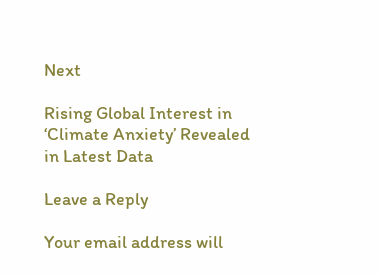Next

Rising Global Interest in ‘Climate Anxiety’ Revealed in Latest Data

Leave a Reply

Your email address will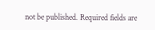not be published. Required fields are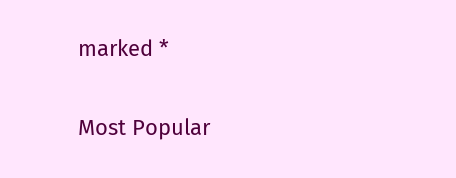marked *

Most Popular